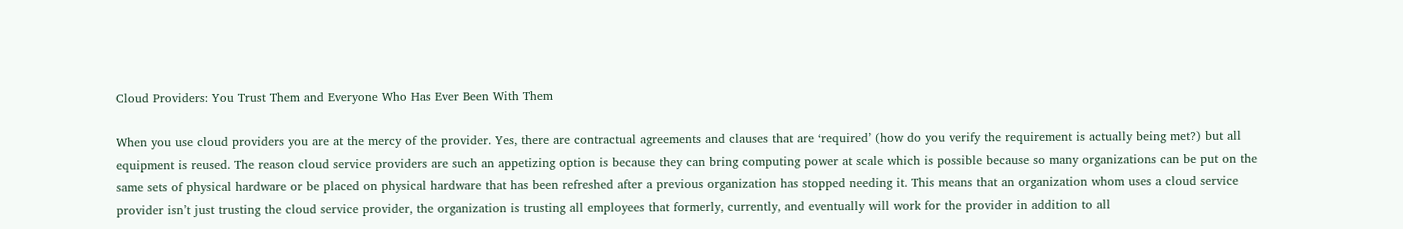Cloud Providers: You Trust Them and Everyone Who Has Ever Been With Them

When you use cloud providers you are at the mercy of the provider. Yes, there are contractual agreements and clauses that are ‘required’ (how do you verify the requirement is actually being met?) but all equipment is reused. The reason cloud service providers are such an appetizing option is because they can bring computing power at scale which is possible because so many organizations can be put on the same sets of physical hardware or be placed on physical hardware that has been refreshed after a previous organization has stopped needing it. This means that an organization whom uses a cloud service provider isn’t just trusting the cloud service provider, the organization is trusting all employees that formerly, currently, and eventually will work for the provider in addition to all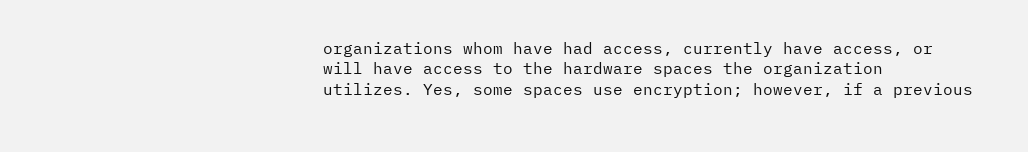organizations whom have had access, currently have access, or will have access to the hardware spaces the organization utilizes. Yes, some spaces use encryption; however, if a previous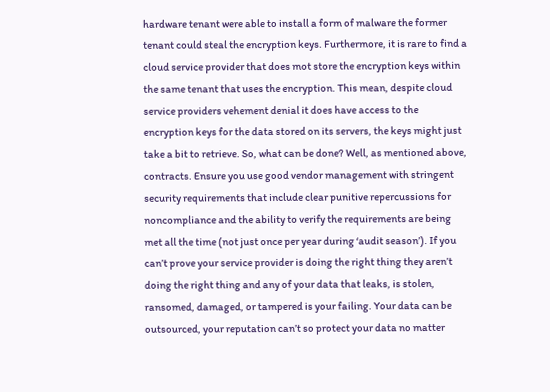hardware tenant were able to install a form of malware the former tenant could steal the encryption keys. Furthermore, it is rare to find a cloud service provider that does mot store the encryption keys within the same tenant that uses the encryption. This mean, despite cloud service providers vehement denial it does have access to the encryption keys for the data stored on its servers, the keys might just take a bit to retrieve. So, what can be done? Well, as mentioned above, contracts. Ensure you use good vendor management with stringent security requirements that include clear punitive repercussions for noncompliance and the ability to verify the requirements are being met all the time (not just once per year during ‘audit season’). If you can’t prove your service provider is doing the right thing they aren’t doing the right thing and any of your data that leaks, is stolen, ransomed, damaged, or tampered is your failing. Your data can be outsourced, your reputation can’t so protect your data no matter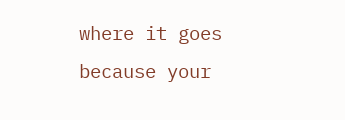where it goes because your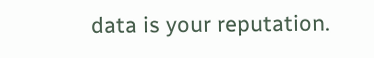data is your reputation.